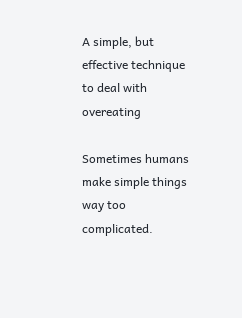A simple, but effective technique to deal with overeating

Sometimes humans make simple things way too complicated.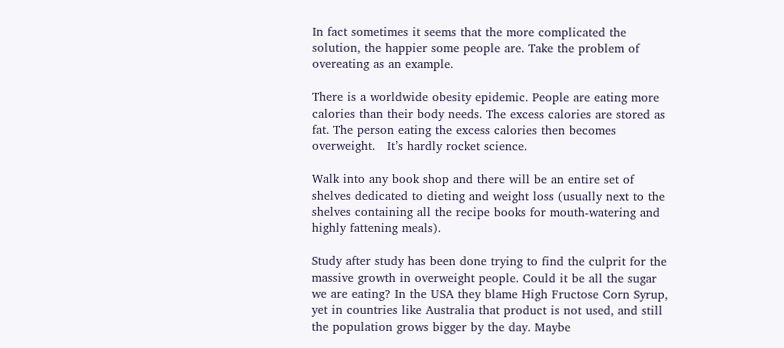In fact sometimes it seems that the more complicated the solution, the happier some people are. Take the problem of overeating as an example.

There is a worldwide obesity epidemic. People are eating more calories than their body needs. The excess calories are stored as fat. The person eating the excess calories then becomes overweight.   It’s hardly rocket science.

Walk into any book shop and there will be an entire set of shelves dedicated to dieting and weight loss (usually next to the shelves containing all the recipe books for mouth-watering and highly fattening meals).

Study after study has been done trying to find the culprit for the massive growth in overweight people. Could it be all the sugar we are eating? In the USA they blame High Fructose Corn Syrup, yet in countries like Australia that product is not used, and still the population grows bigger by the day. Maybe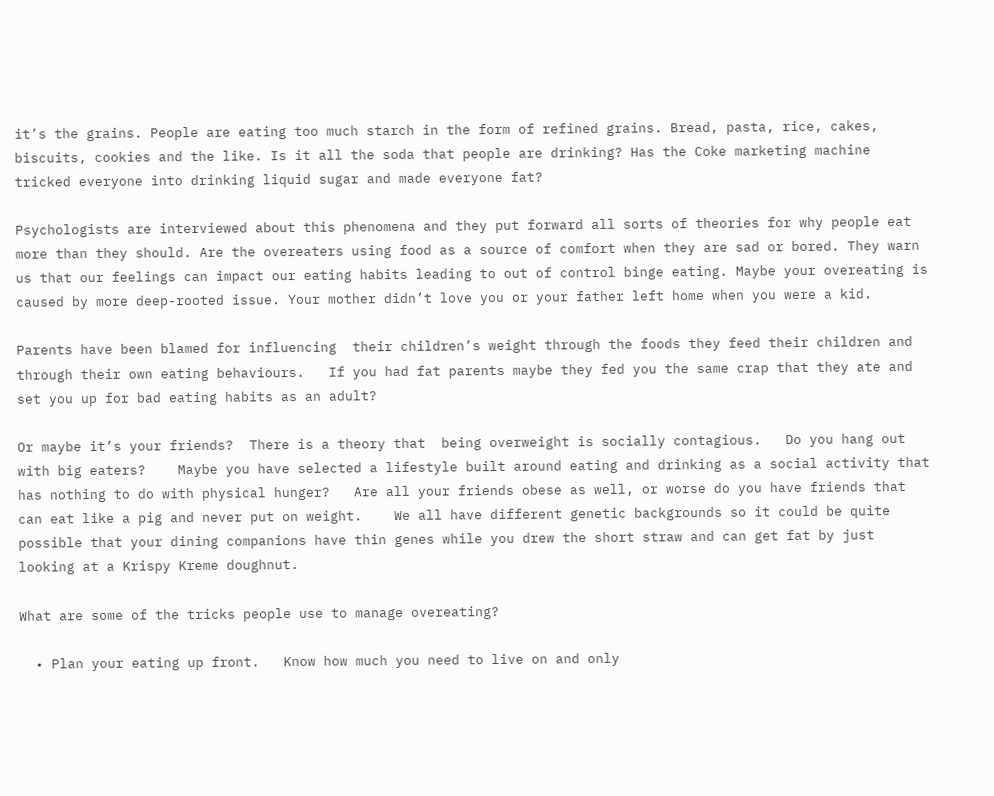it’s the grains. People are eating too much starch in the form of refined grains. Bread, pasta, rice, cakes, biscuits, cookies and the like. Is it all the soda that people are drinking? Has the Coke marketing machine tricked everyone into drinking liquid sugar and made everyone fat?

Psychologists are interviewed about this phenomena and they put forward all sorts of theories for why people eat more than they should. Are the overeaters using food as a source of comfort when they are sad or bored. They warn us that our feelings can impact our eating habits leading to out of control binge eating. Maybe your overeating is caused by more deep-rooted issue. Your mother didn’t love you or your father left home when you were a kid.

Parents have been blamed for influencing  their children’s weight through the foods they feed their children and through their own eating behaviours.   If you had fat parents maybe they fed you the same crap that they ate and set you up for bad eating habits as an adult?

Or maybe it’s your friends?  There is a theory that  being overweight is socially contagious.   Do you hang out with big eaters?    Maybe you have selected a lifestyle built around eating and drinking as a social activity that has nothing to do with physical hunger?   Are all your friends obese as well, or worse do you have friends that can eat like a pig and never put on weight.    We all have different genetic backgrounds so it could be quite possible that your dining companions have thin genes while you drew the short straw and can get fat by just looking at a Krispy Kreme doughnut.

What are some of the tricks people use to manage overeating?

  • Plan your eating up front.   Know how much you need to live on and only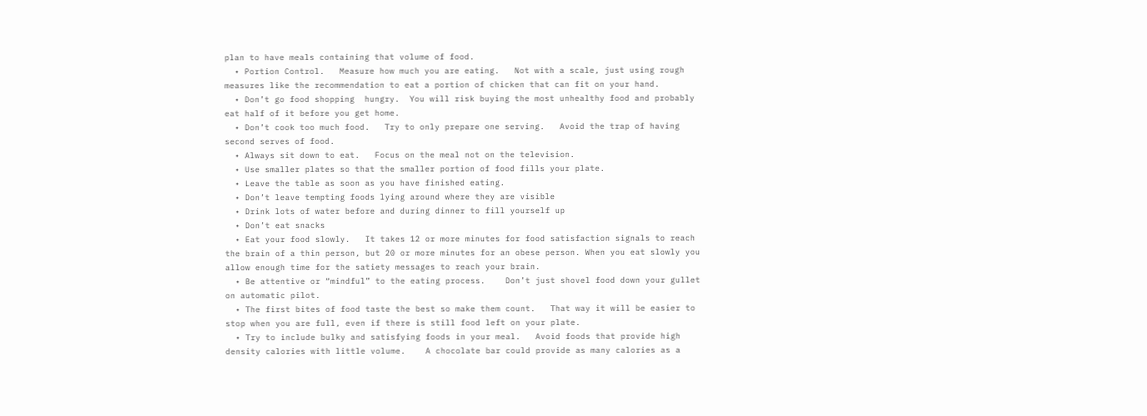plan to have meals containing that volume of food.
  • Portion Control.   Measure how much you are eating.   Not with a scale, just using rough measures like the recommendation to eat a portion of chicken that can fit on your hand.
  • Don’t go food shopping  hungry.  You will risk buying the most unhealthy food and probably eat half of it before you get home.
  • Don’t cook too much food.   Try to only prepare one serving.   Avoid the trap of having second serves of food.
  • Always sit down to eat.   Focus on the meal not on the television.
  • Use smaller plates so that the smaller portion of food fills your plate.
  • Leave the table as soon as you have finished eating.
  • Don’t leave tempting foods lying around where they are visible
  • Drink lots of water before and during dinner to fill yourself up
  • Don’t eat snacks
  • Eat your food slowly.   It takes 12 or more minutes for food satisfaction signals to reach the brain of a thin person, but 20 or more minutes for an obese person. When you eat slowly you allow enough time for the satiety messages to reach your brain.
  • Be attentive or “mindful” to the eating process.    Don’t just shovel food down your gullet on automatic pilot.
  • The first bites of food taste the best so make them count.   That way it will be easier to stop when you are full, even if there is still food left on your plate.
  • Try to include bulky and satisfying foods in your meal.   Avoid foods that provide high density calories with little volume.    A chocolate bar could provide as many calories as a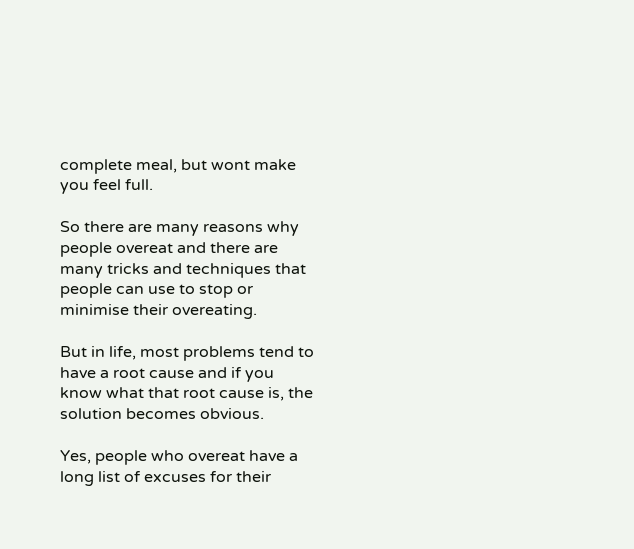complete meal, but wont make you feel full.

So there are many reasons why people overeat and there are many tricks and techniques that people can use to stop or minimise their overeating.

But in life, most problems tend to have a root cause and if you know what that root cause is, the solution becomes obvious.

Yes, people who overeat have a long list of excuses for their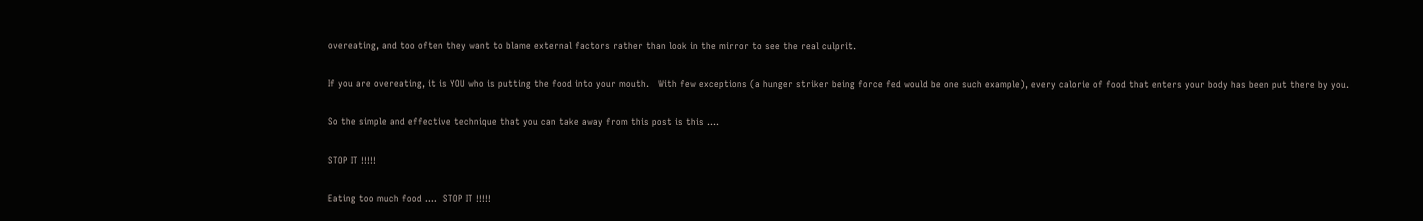overeating, and too often they want to blame external factors rather than look in the mirror to see the real culprit.

If you are overeating, it is YOU who is putting the food into your mouth.   With few exceptions (a hunger striker being force fed would be one such example), every calorie of food that enters your body has been put there by you.

So the simple and effective technique that you can take away from this post is this ….

STOP IT !!!!!

Eating too much food ….  STOP IT !!!!!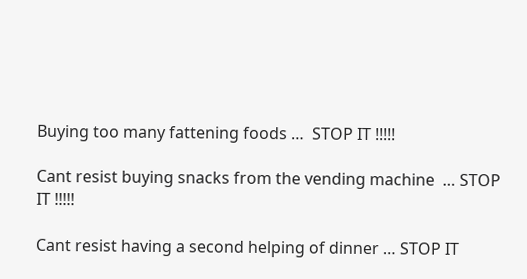Buying too many fattening foods …  STOP IT !!!!!

Cant resist buying snacks from the vending machine  … STOP IT !!!!!

Cant resist having a second helping of dinner … STOP IT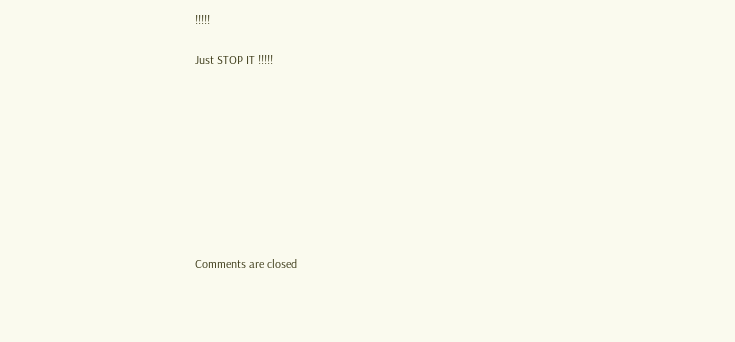!!!!!

Just STOP IT !!!!!









Comments are closed